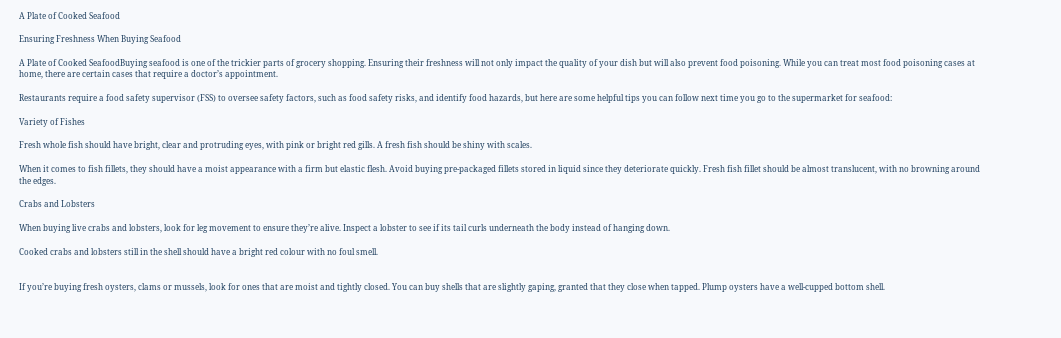A Plate of Cooked Seafood

Ensuring Freshness When Buying Seafood

A Plate of Cooked SeafoodBuying seafood is one of the trickier parts of grocery shopping. Ensuring their freshness will not only impact the quality of your dish but will also prevent food poisoning. While you can treat most food poisoning cases at home, there are certain cases that require a doctor’s appointment.

Restaurants require a food safety supervisor (FSS) to oversee safety factors, such as food safety risks, and identify food hazards, but here are some helpful tips you can follow next time you go to the supermarket for seafood:

Variety of Fishes

Fresh whole fish should have bright, clear and protruding eyes, with pink or bright red gills. A fresh fish should be shiny with scales.

When it comes to fish fillets, they should have a moist appearance with a firm but elastic flesh. Avoid buying pre-packaged fillets stored in liquid since they deteriorate quickly. Fresh fish fillet should be almost translucent, with no browning around the edges.

Crabs and Lobsters

When buying live crabs and lobsters, look for leg movement to ensure they’re alive. Inspect a lobster to see if its tail curls underneath the body instead of hanging down.

Cooked crabs and lobsters still in the shell should have a bright red colour with no foul smell.


If you’re buying fresh oysters, clams or mussels, look for ones that are moist and tightly closed. You can buy shells that are slightly gaping, granted that they close when tapped. Plump oysters have a well-cupped bottom shell.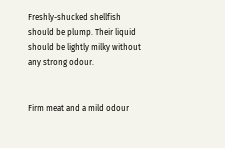Freshly-shucked shellfish should be plump. Their liquid should be lightly milky without any strong odour.


Firm meat and a mild odour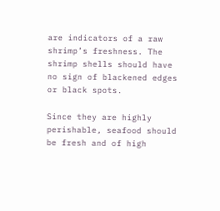are indicators of a raw shrimp’s freshness. The shrimp shells should have no sign of blackened edges or black spots.

Since they are highly perishable, seafood should be fresh and of high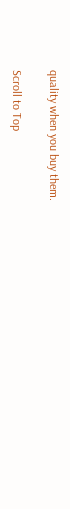quality when you buy them.

Scroll to Top